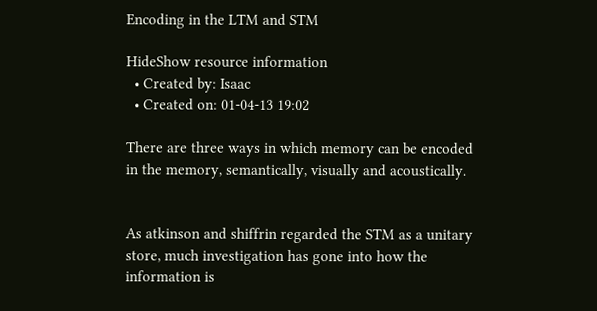Encoding in the LTM and STM

HideShow resource information
  • Created by: Isaac
  • Created on: 01-04-13 19:02

There are three ways in which memory can be encoded in the memory, semantically, visually and acoustically.


As atkinson and shiffrin regarded the STM as a unitary store, much investigation has gone into how the information is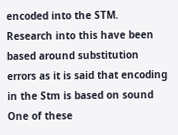encoded into the STM. Research into this have been based around substitution errors as it is said that encoding in the Stm is based on sound One of these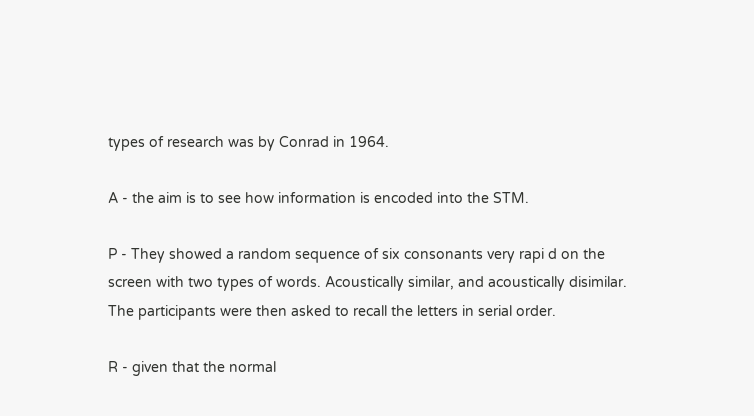types of research was by Conrad in 1964.

A - the aim is to see how information is encoded into the STM.

P - They showed a random sequence of six consonants very rapi d on the screen with two types of words. Acoustically similar, and acoustically disimilar. The participants were then asked to recall the letters in serial order.

R - given that the normal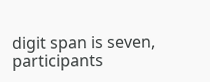digit span is seven, participants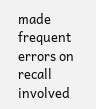made frequent errors on recall involved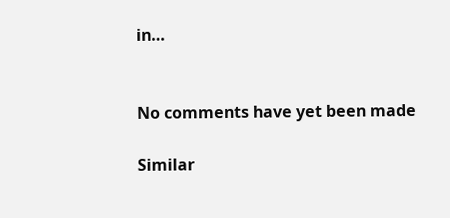in…


No comments have yet been made

Similar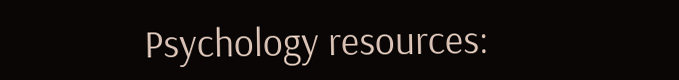Psychology resources: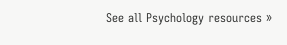See all Psychology resources »